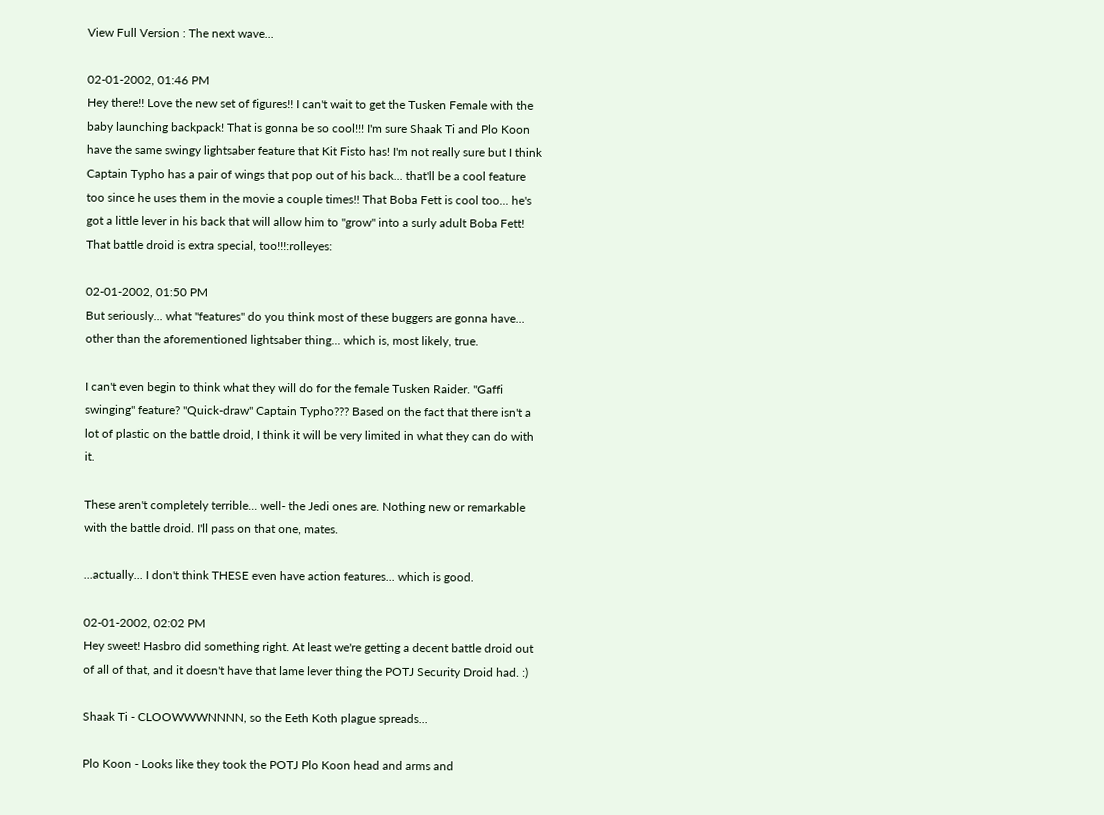View Full Version : The next wave...

02-01-2002, 01:46 PM
Hey there!! Love the new set of figures!! I can't wait to get the Tusken Female with the baby launching backpack! That is gonna be so cool!!! I'm sure Shaak Ti and Plo Koon have the same swingy lightsaber feature that Kit Fisto has! I'm not really sure but I think Captain Typho has a pair of wings that pop out of his back... that'll be a cool feature too since he uses them in the movie a couple times!! That Boba Fett is cool too... he's got a little lever in his back that will allow him to "grow" into a surly adult Boba Fett! That battle droid is extra special, too!!!:rolleyes:

02-01-2002, 01:50 PM
But seriously... what "features" do you think most of these buggers are gonna have... other than the aforementioned lightsaber thing... which is, most likely, true.

I can't even begin to think what they will do for the female Tusken Raider. "Gaffi swinging" feature? "Quick-draw" Captain Typho??? Based on the fact that there isn't a lot of plastic on the battle droid, I think it will be very limited in what they can do with it.

These aren't completely terrible... well- the Jedi ones are. Nothing new or remarkable with the battle droid. I'll pass on that one, mates.

...actually... I don't think THESE even have action features... which is good.

02-01-2002, 02:02 PM
Hey sweet! Hasbro did something right. At least we're getting a decent battle droid out of all of that, and it doesn't have that lame lever thing the POTJ Security Droid had. :)

Shaak Ti - CLOOWWWNNNN, so the Eeth Koth plague spreads...

Plo Koon - Looks like they took the POTJ Plo Koon head and arms and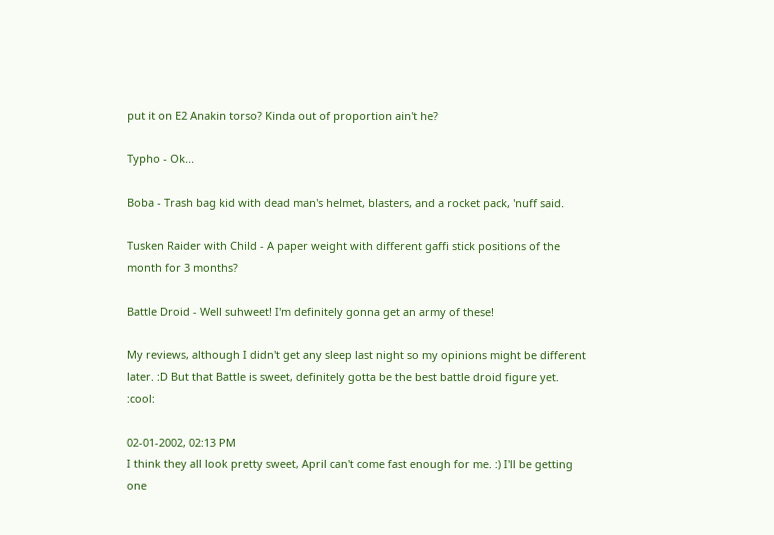put it on E2 Anakin torso? Kinda out of proportion ain't he?

Typho - Ok...

Boba - Trash bag kid with dead man's helmet, blasters, and a rocket pack, 'nuff said.

Tusken Raider with Child - A paper weight with different gaffi stick positions of the month for 3 months?

Battle Droid - Well suhweet! I'm definitely gonna get an army of these!

My reviews, although I didn't get any sleep last night so my opinions might be different later. :D But that Battle is sweet, definitely gotta be the best battle droid figure yet. :cool:

02-01-2002, 02:13 PM
I think they all look pretty sweet, April can't come fast enough for me. :) I'll be getting one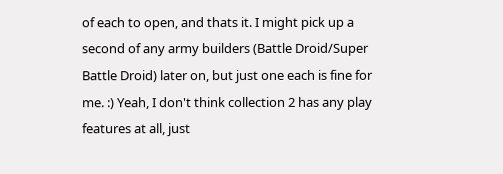of each to open, and thats it. I might pick up a second of any army builders (Battle Droid/Super Battle Droid) later on, but just one each is fine for me. :) Yeah, I don't think collection 2 has any play features at all, just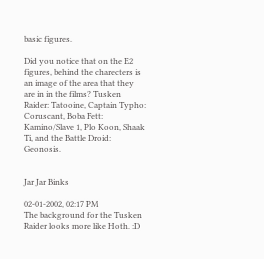basic figures.

Did you notice that on the E2 figures, behind the charecters is an image of the area that they are in in the films? Tusken Raider: Tatooine, Captain Typho: Coruscant, Boba Fett: Kamino/Slave 1, Plo Koon, Shaak Ti, and the Battle Droid: Geonosis.


Jar Jar Binks

02-01-2002, 02:17 PM
The background for the Tusken Raider looks more like Hoth. :D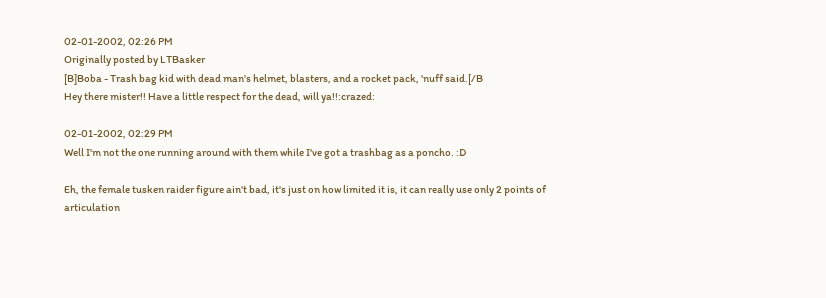02-01-2002, 02:26 PM
Originally posted by LTBasker
[B]Boba - Trash bag kid with dead man's helmet, blasters, and a rocket pack, 'nuff said.[/B
Hey there mister!! Have a little respect for the dead, will ya!!:crazed:

02-01-2002, 02:29 PM
Well I'm not the one running around with them while I've got a trashbag as a poncho. :D

Eh, the female tusken raider figure ain't bad, it's just on how limited it is, it can really use only 2 points of articulation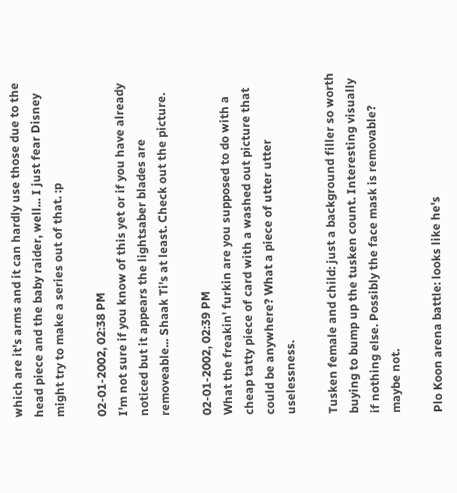which are it's arms and it can hardly use those due to the head piece and the baby raider, well... I just fear Disney might try to make a series out of that. :p

02-01-2002, 02:38 PM
I'm not sure if you know of this yet or if you have already noticed but it appears the lightsaber blades are removeable... Shaak Ti's at least. Check out the picture.

02-01-2002, 02:39 PM
What the freakin' furkin are you supposed to do with a cheap tatty piece of card with a washed out picture that could be anywhere? What a piece of utter utter uselessness.

Tusken female and child: just a background filler so worth buying to bump up the tusken count. Interesting visually if nothing else. Possibly the face mask is removable? maybe not.

Plo Koon arena battle: looks like he's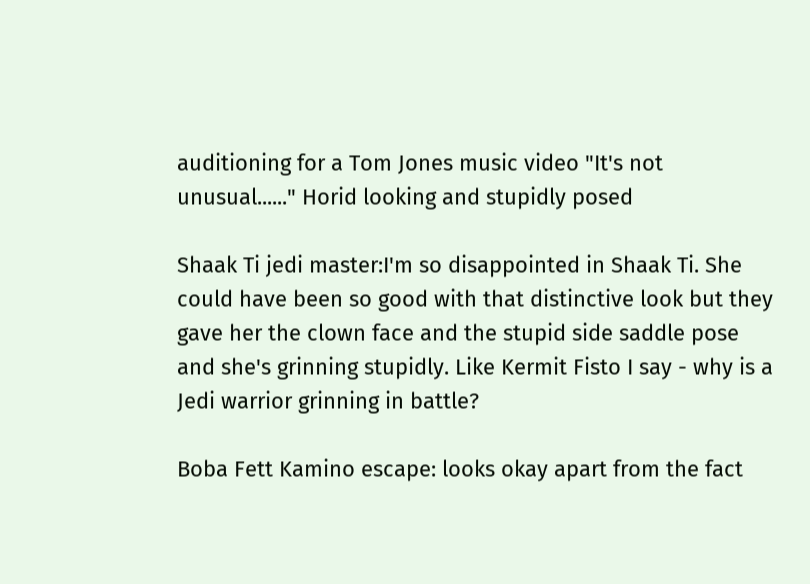auditioning for a Tom Jones music video "It's not unusual......" Horid looking and stupidly posed

Shaak Ti jedi master:I'm so disappointed in Shaak Ti. She could have been so good with that distinctive look but they gave her the clown face and the stupid side saddle pose and she's grinning stupidly. Like Kermit Fisto I say - why is a Jedi warrior grinning in battle?

Boba Fett Kamino escape: looks okay apart from the fact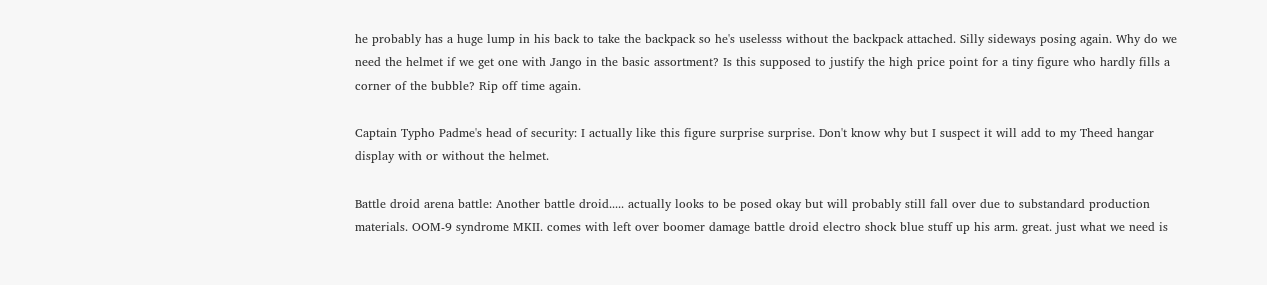he probably has a huge lump in his back to take the backpack so he's uselesss without the backpack attached. Silly sideways posing again. Why do we need the helmet if we get one with Jango in the basic assortment? Is this supposed to justify the high price point for a tiny figure who hardly fills a corner of the bubble? Rip off time again.

Captain Typho Padme's head of security: I actually like this figure surprise surprise. Don't know why but I suspect it will add to my Theed hangar display with or without the helmet.

Battle droid arena battle: Another battle droid..... actually looks to be posed okay but will probably still fall over due to substandard production materials. OOM-9 syndrome MKII. comes with left over boomer damage battle droid electro shock blue stuff up his arm. great. just what we need is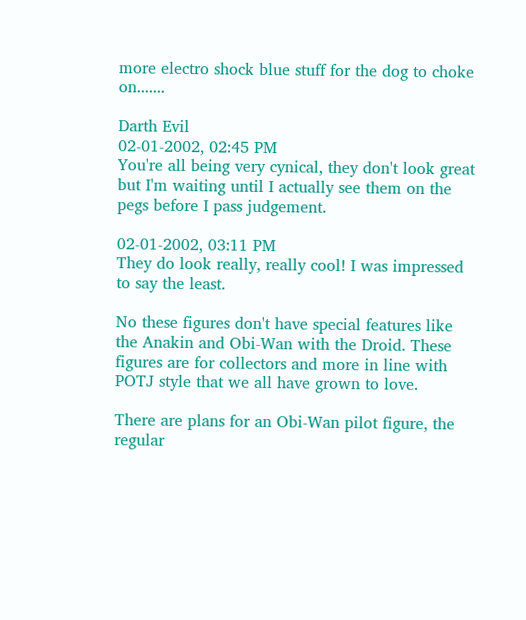more electro shock blue stuff for the dog to choke on.......

Darth Evil
02-01-2002, 02:45 PM
You're all being very cynical, they don't look great but I'm waiting until I actually see them on the pegs before I pass judgement.

02-01-2002, 03:11 PM
They do look really, really cool! I was impressed to say the least.

No these figures don't have special features like the Anakin and Obi-Wan with the Droid. These figures are for collectors and more in line with POTJ style that we all have grown to love.

There are plans for an Obi-Wan pilot figure, the regular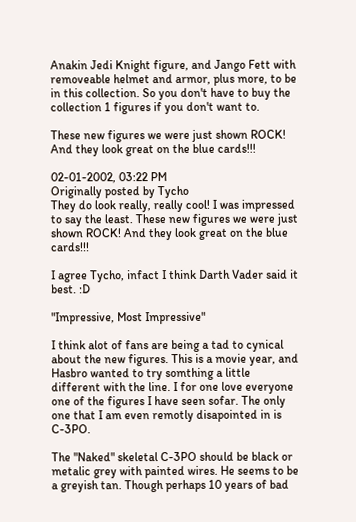Anakin Jedi Knight figure, and Jango Fett with removeable helmet and armor, plus more, to be in this collection. So you don't have to buy the collection 1 figures if you don't want to.

These new figures we were just shown ROCK! And they look great on the blue cards!!!

02-01-2002, 03:22 PM
Originally posted by Tycho
They do look really, really cool! I was impressed to say the least. These new figures we were just shown ROCK! And they look great on the blue cards!!!

I agree Tycho, infact I think Darth Vader said it best. :D

"Impressive, Most Impressive"

I think alot of fans are being a tad to cynical about the new figures. This is a movie year, and Hasbro wanted to try somthing a little different with the line. I for one love everyone one of the figures I have seen sofar. The only one that I am even remotly disapointed in is C-3PO.

The "Naked" skeletal C-3PO should be black or metalic grey with painted wires. He seems to be a greyish tan. Though perhaps 10 years of bad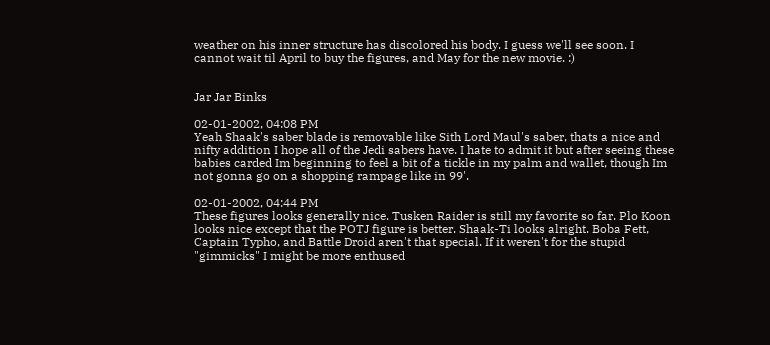weather on his inner structure has discolored his body. I guess we'll see soon. I cannot wait til April to buy the figures, and May for the new movie. :)


Jar Jar Binks

02-01-2002, 04:08 PM
Yeah Shaak's saber blade is removable like Sith Lord Maul's saber, thats a nice and nifty addition I hope all of the Jedi sabers have. I hate to admit it but after seeing these babies carded Im beginning to feel a bit of a tickle in my palm and wallet, though Im not gonna go on a shopping rampage like in 99'.

02-01-2002, 04:44 PM
These figures looks generally nice. Tusken Raider is still my favorite so far. Plo Koon looks nice except that the POTJ figure is better. Shaak-Ti looks alright. Boba Fett, Captain Typho, and Battle Droid aren't that special. If it weren't for the stupid "gimmicks" I might be more enthused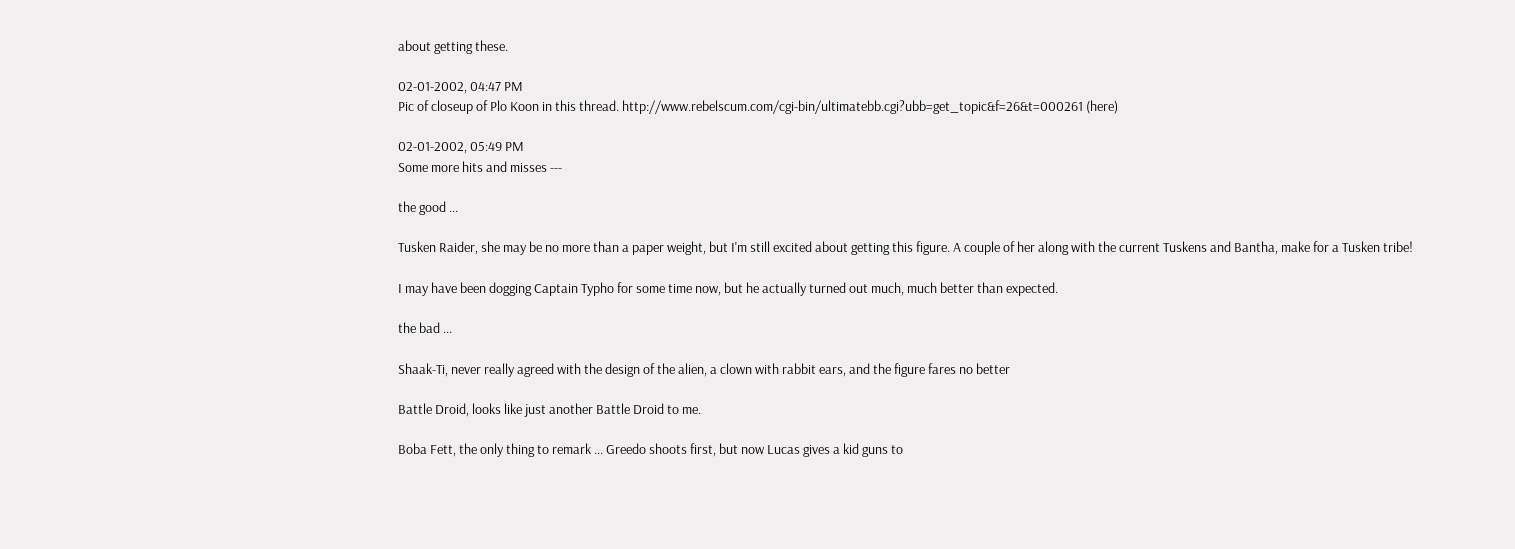about getting these.

02-01-2002, 04:47 PM
Pic of closeup of Plo Koon in this thread. http://www.rebelscum.com/cgi-bin/ultimatebb.cgi?ubb=get_topic&f=26&t=000261 (here)

02-01-2002, 05:49 PM
Some more hits and misses ---

the good ...

Tusken Raider, she may be no more than a paper weight, but I'm still excited about getting this figure. A couple of her along with the current Tuskens and Bantha, make for a Tusken tribe!

I may have been dogging Captain Typho for some time now, but he actually turned out much, much better than expected.

the bad ...

Shaak-Ti, never really agreed with the design of the alien, a clown with rabbit ears, and the figure fares no better

Battle Droid, looks like just another Battle Droid to me.

Boba Fett, the only thing to remark ... Greedo shoots first, but now Lucas gives a kid guns to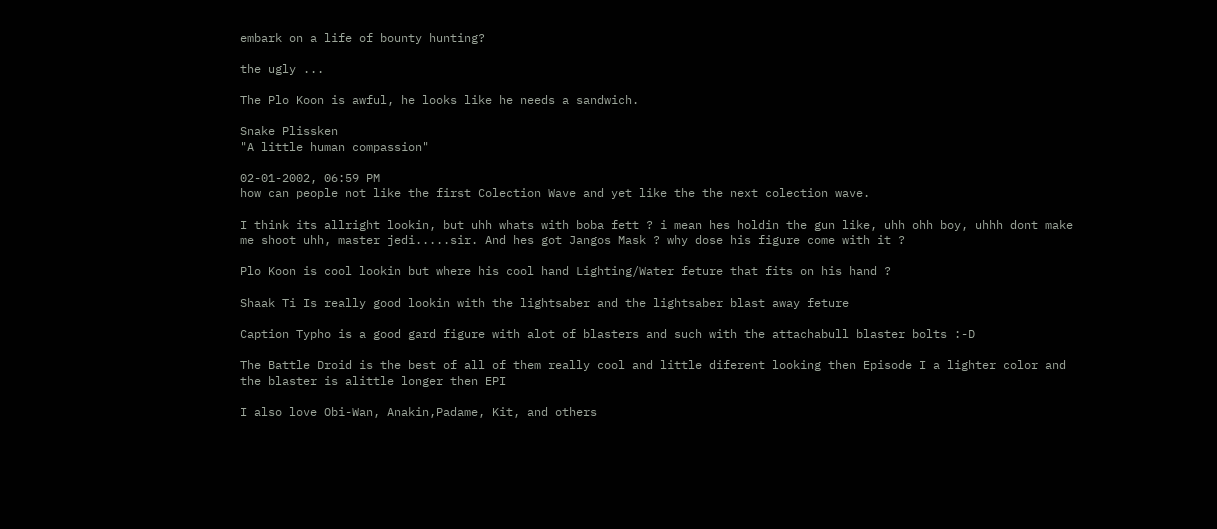embark on a life of bounty hunting?

the ugly ...

The Plo Koon is awful, he looks like he needs a sandwich.

Snake Plissken
"A little human compassion"

02-01-2002, 06:59 PM
how can people not like the first Colection Wave and yet like the the next colection wave.

I think its allright lookin, but uhh whats with boba fett ? i mean hes holdin the gun like, uhh ohh boy, uhhh dont make me shoot uhh, master jedi.....sir. And hes got Jangos Mask ? why dose his figure come with it ?

Plo Koon is cool lookin but where his cool hand Lighting/Water feture that fits on his hand ?

Shaak Ti Is really good lookin with the lightsaber and the lightsaber blast away feture

Caption Typho is a good gard figure with alot of blasters and such with the attachabull blaster bolts :-D

The Battle Droid is the best of all of them really cool and little diferent looking then Episode I a lighter color and the blaster is alittle longer then EPI

I also love Obi-Wan, Anakin,Padame, Kit, and others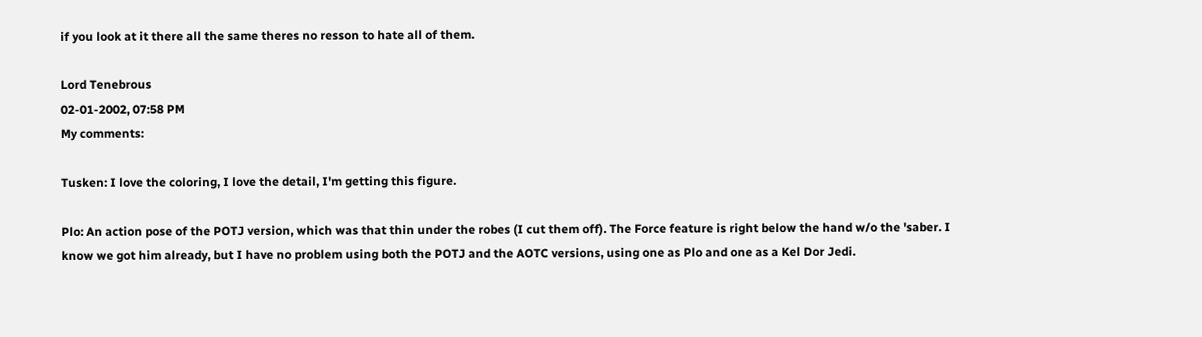if you look at it there all the same theres no resson to hate all of them.

Lord Tenebrous
02-01-2002, 07:58 PM
My comments:

Tusken: I love the coloring, I love the detail, I'm getting this figure.

Plo: An action pose of the POTJ version, which was that thin under the robes (I cut them off). The Force feature is right below the hand w/o the 'saber. I know we got him already, but I have no problem using both the POTJ and the AOTC versions, using one as Plo and one as a Kel Dor Jedi.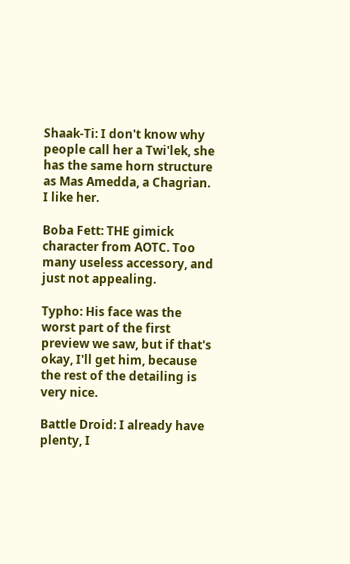Shaak-Ti: I don't know why people call her a Twi'lek, she has the same horn structure as Mas Amedda, a Chagrian. I like her.

Boba Fett: THE gimick character from AOTC. Too many useless accessory, and just not appealing.

Typho: His face was the worst part of the first preview we saw, but if that's okay, I'll get him, because the rest of the detailing is very nice.

Battle Droid: I already have plenty, I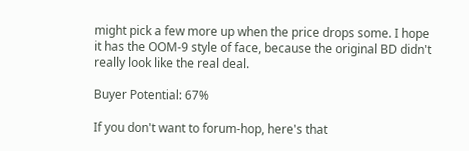might pick a few more up when the price drops some. I hope it has the OOM-9 style of face, because the original BD didn't really look like the real deal.

Buyer Potential: 67%

If you don't want to forum-hop, here's that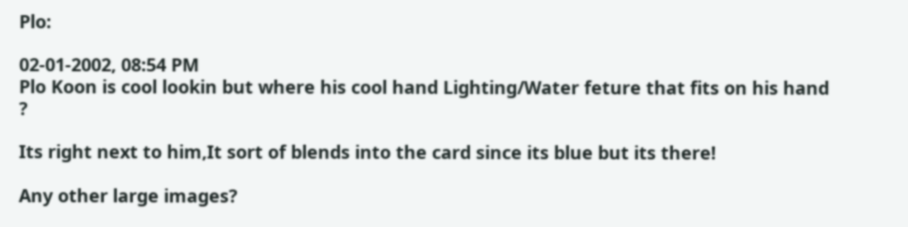Plo:

02-01-2002, 08:54 PM
Plo Koon is cool lookin but where his cool hand Lighting/Water feture that fits on his hand ?

Its right next to him,It sort of blends into the card since its blue but its there!

Any other large images?